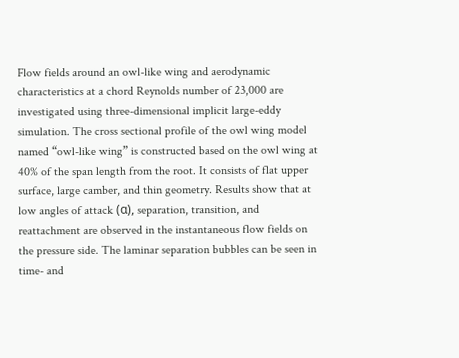Flow fields around an owl-like wing and aerodynamic characteristics at a chord Reynolds number of 23,000 are investigated using three-dimensional implicit large-eddy simulation. The cross sectional profile of the owl wing model named “owl-like wing” is constructed based on the owl wing at 40% of the span length from the root. It consists of flat upper surface, large camber, and thin geometry. Results show that at low angles of attack (α), separation, transition, and reattachment are observed in the instantaneous flow fields on the pressure side. The laminar separation bubbles can be seen in time- and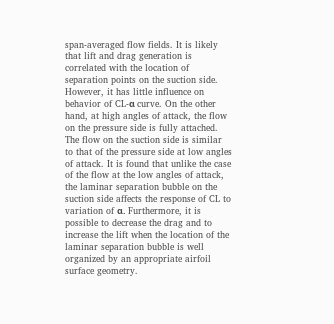span-averaged flow fields. It is likely that lift and drag generation is correlated with the location of separation points on the suction side. However, it has little influence on behavior of CL-α curve. On the other hand, at high angles of attack, the flow on the pressure side is fully attached. The flow on the suction side is similar to that of the pressure side at low angles of attack. It is found that unlike the case of the flow at the low angles of attack, the laminar separation bubble on the suction side affects the response of CL to variation of α. Furthermore, it is possible to decrease the drag and to increase the lift when the location of the laminar separation bubble is well organized by an appropriate airfoil surface geometry.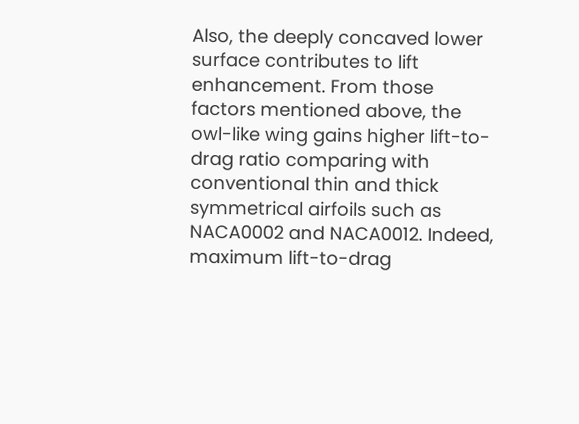Also, the deeply concaved lower surface contributes to lift enhancement. From those factors mentioned above, the owl-like wing gains higher lift-to-drag ratio comparing with conventional thin and thick symmetrical airfoils such as NACA0002 and NACA0012. Indeed, maximum lift-to-drag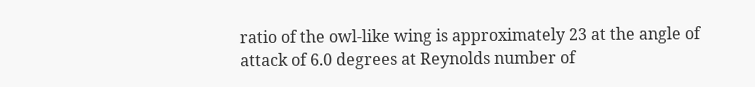ratio of the owl-like wing is approximately 23 at the angle of attack of 6.0 degrees at Reynolds number of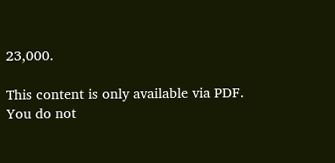23,000.

This content is only available via PDF.
You do not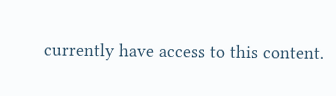currently have access to this content.